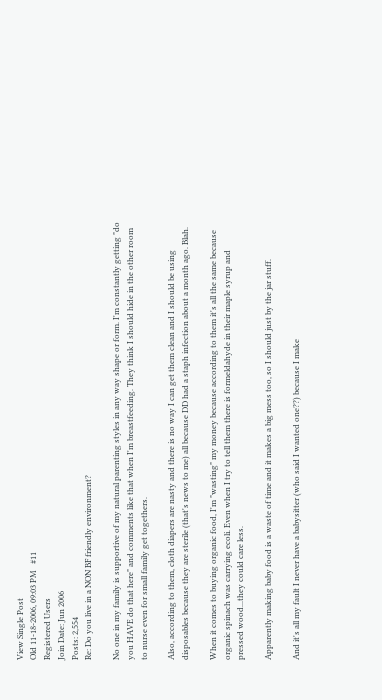View Single Post
Old 11-18-2006, 09:03 PM   #11
Registered Users
Join Date: Jun 2006
Posts: 2,554
Re: Do you live in a NON BF friendly environment?

No one in my family is supportive of my natural parenting styles in any way shape or form. I'm constantly getting "do you HAVE do that here" and comments like that when I'm breastfeeding. They think I should hide in the other room to nurse even for small family get togethers.

Also, according to them, cloth diapers are nasty and there is no way I can get them clean and I should be using disposables because they are sterile (that's news to me) all because DD had a staph infection about a month ago. Blah.

When it comes to buying organic food, I'm "wasting" my money because according to them it's all the same because organic spinach was carrying ecoli. Even when I try to tell them there is formeldahyde in their maple syrup and pressed wood...they could care less.

Apparently making baby food is a waste of time and it makes a big mess too, so I should just by the jar stuff.

And it's all my fault I never have a babysitter (who said I wanted one??) because I make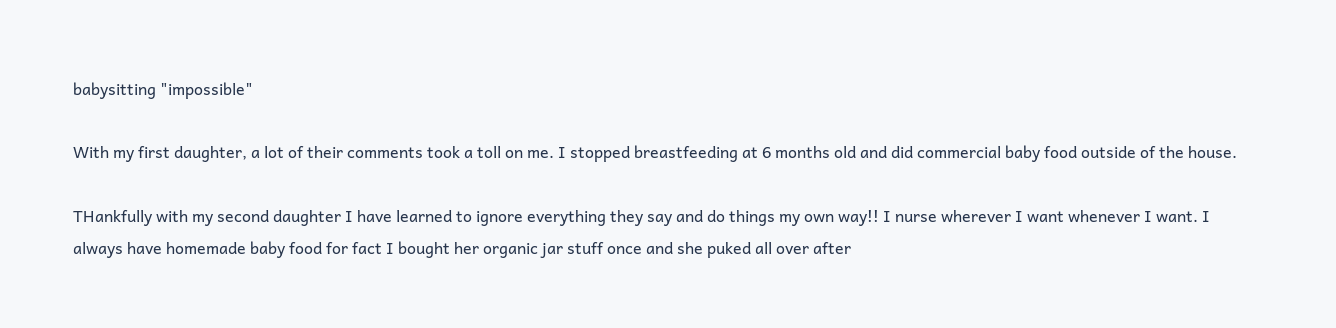babysitting "impossible"

With my first daughter, a lot of their comments took a toll on me. I stopped breastfeeding at 6 months old and did commercial baby food outside of the house.

THankfully with my second daughter I have learned to ignore everything they say and do things my own way!! I nurse wherever I want whenever I want. I always have homemade baby food for fact I bought her organic jar stuff once and she puked all over after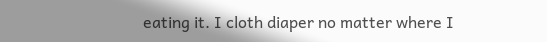eating it. I cloth diaper no matter where I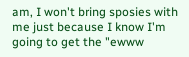am, I won't bring sposies with me just because I know I'm going to get the "ewww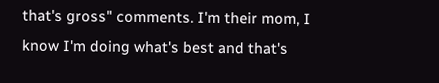that's gross" comments. I'm their mom, I know I'm doing what's best and that's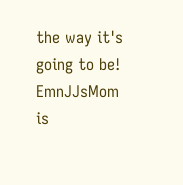the way it's going to be!
EmnJJsMom is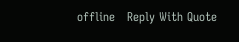offline   Reply With Quote